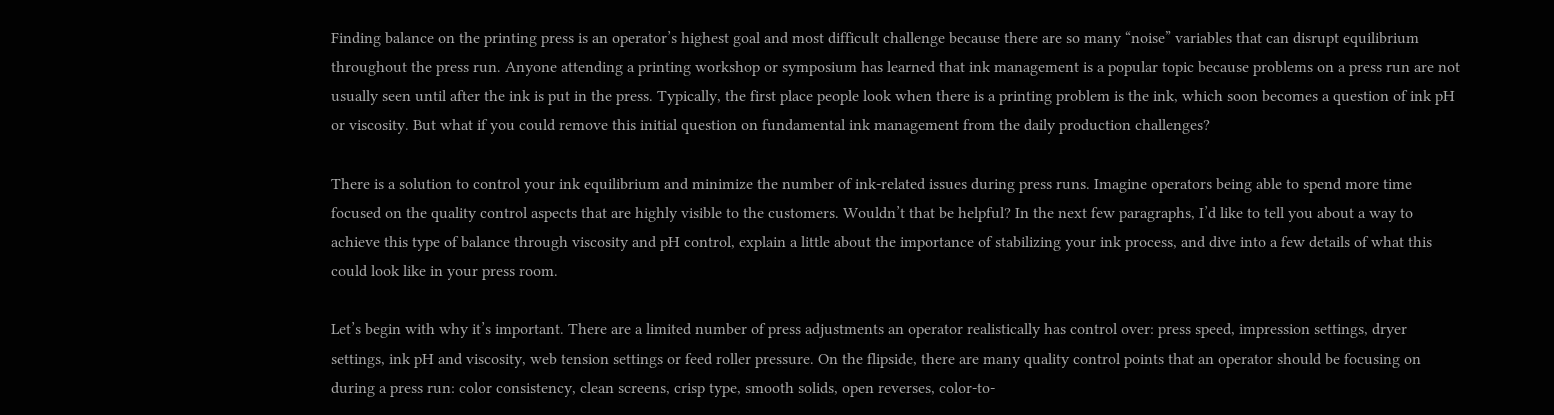Finding balance on the printing press is an operator’s highest goal and most difficult challenge because there are so many “noise” variables that can disrupt equilibrium throughout the press run. Anyone attending a printing workshop or symposium has learned that ink management is a popular topic because problems on a press run are not usually seen until after the ink is put in the press. Typically, the first place people look when there is a printing problem is the ink, which soon becomes a question of ink pH or viscosity. But what if you could remove this initial question on fundamental ink management from the daily production challenges?

There is a solution to control your ink equilibrium and minimize the number of ink-related issues during press runs. Imagine operators being able to spend more time focused on the quality control aspects that are highly visible to the customers. Wouldn’t that be helpful? In the next few paragraphs, I’d like to tell you about a way to achieve this type of balance through viscosity and pH control, explain a little about the importance of stabilizing your ink process, and dive into a few details of what this could look like in your press room.

Let’s begin with why it’s important. There are a limited number of press adjustments an operator realistically has control over: press speed, impression settings, dryer settings, ink pH and viscosity, web tension settings or feed roller pressure. On the flipside, there are many quality control points that an operator should be focusing on during a press run: color consistency, clean screens, crisp type, smooth solids, open reverses, color-to-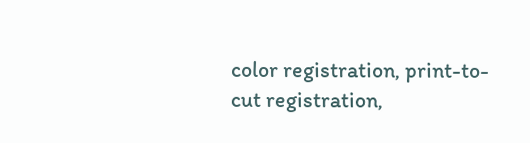color registration, print-to-cut registration,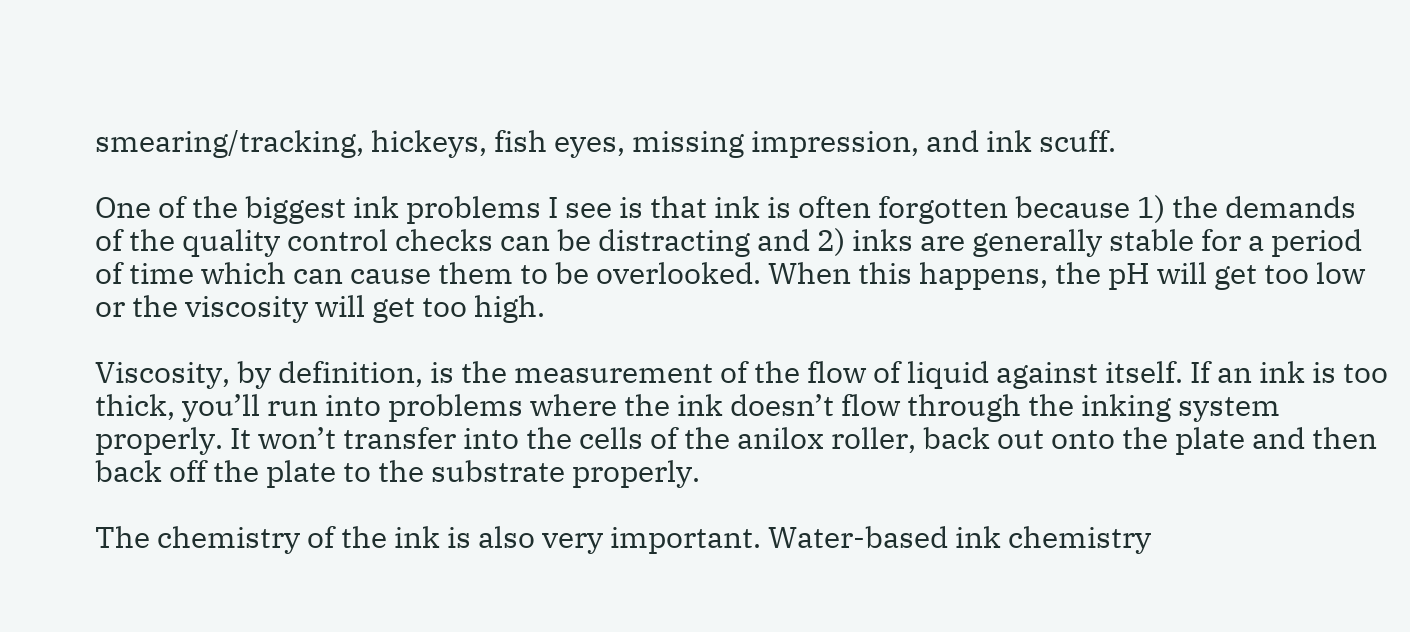smearing/tracking, hickeys, fish eyes, missing impression, and ink scuff.

One of the biggest ink problems I see is that ink is often forgotten because 1) the demands of the quality control checks can be distracting and 2) inks are generally stable for a period of time which can cause them to be overlooked. When this happens, the pH will get too low or the viscosity will get too high.

Viscosity, by definition, is the measurement of the flow of liquid against itself. If an ink is too thick, you’ll run into problems where the ink doesn’t flow through the inking system properly. It won’t transfer into the cells of the anilox roller, back out onto the plate and then back off the plate to the substrate properly.

The chemistry of the ink is also very important. Water-based ink chemistry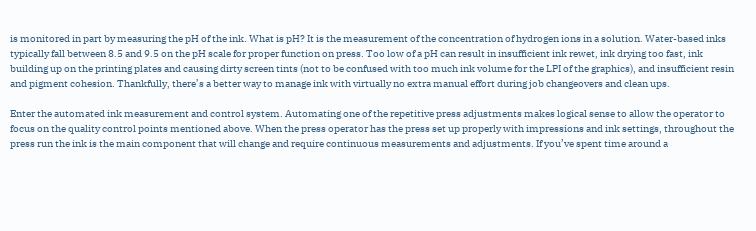is monitored in part by measuring the pH of the ink. What is pH? It is the measurement of the concentration of hydrogen ions in a solution. Water-based inks typically fall between 8.5 and 9.5 on the pH scale for proper function on press. Too low of a pH can result in insufficient ink rewet, ink drying too fast, ink building up on the printing plates and causing dirty screen tints (not to be confused with too much ink volume for the LPI of the graphics), and insufficient resin and pigment cohesion. Thankfully, there’s a better way to manage ink with virtually no extra manual effort during job changeovers and clean ups.

Enter the automated ink measurement and control system. Automating one of the repetitive press adjustments makes logical sense to allow the operator to focus on the quality control points mentioned above. When the press operator has the press set up properly with impressions and ink settings, throughout the press run the ink is the main component that will change and require continuous measurements and adjustments. If you’ve spent time around a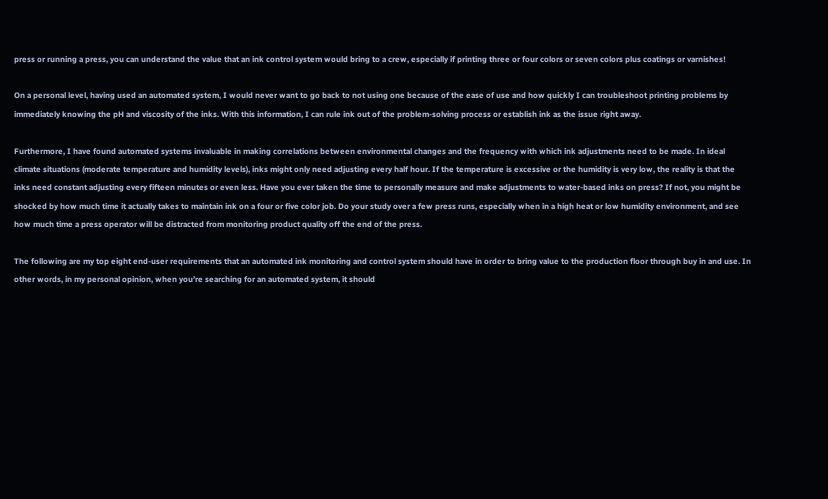press or running a press, you can understand the value that an ink control system would bring to a crew, especially if printing three or four colors or seven colors plus coatings or varnishes!

On a personal level, having used an automated system, I would never want to go back to not using one because of the ease of use and how quickly I can troubleshoot printing problems by immediately knowing the pH and viscosity of the inks. With this information, I can rule ink out of the problem-solving process or establish ink as the issue right away.

Furthermore, I have found automated systems invaluable in making correlations between environmental changes and the frequency with which ink adjustments need to be made. In ideal climate situations (moderate temperature and humidity levels), inks might only need adjusting every half hour. If the temperature is excessive or the humidity is very low, the reality is that the inks need constant adjusting every fifteen minutes or even less. Have you ever taken the time to personally measure and make adjustments to water-based inks on press? If not, you might be shocked by how much time it actually takes to maintain ink on a four or five color job. Do your study over a few press runs, especially when in a high heat or low humidity environment, and see how much time a press operator will be distracted from monitoring product quality off the end of the press.

The following are my top eight end-user requirements that an automated ink monitoring and control system should have in order to bring value to the production floor through buy in and use. In other words, in my personal opinion, when you’re searching for an automated system, it should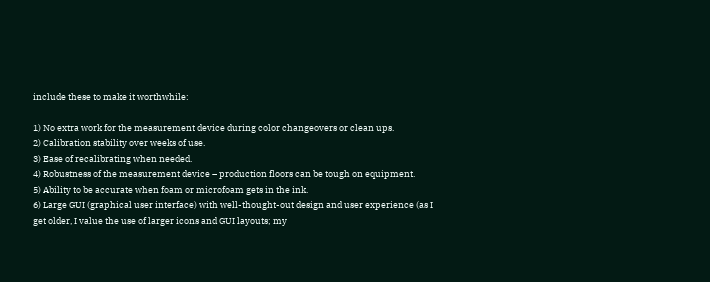include these to make it worthwhile:

1) No extra work for the measurement device during color changeovers or clean ups.
2) Calibration stability over weeks of use.
3) Ease of recalibrating when needed.
4) Robustness of the measurement device – production floors can be tough on equipment.
5) Ability to be accurate when foam or microfoam gets in the ink.
6) Large GUI (graphical user interface) with well-thought-out design and user experience (as I get older, I value the use of larger icons and GUI layouts; my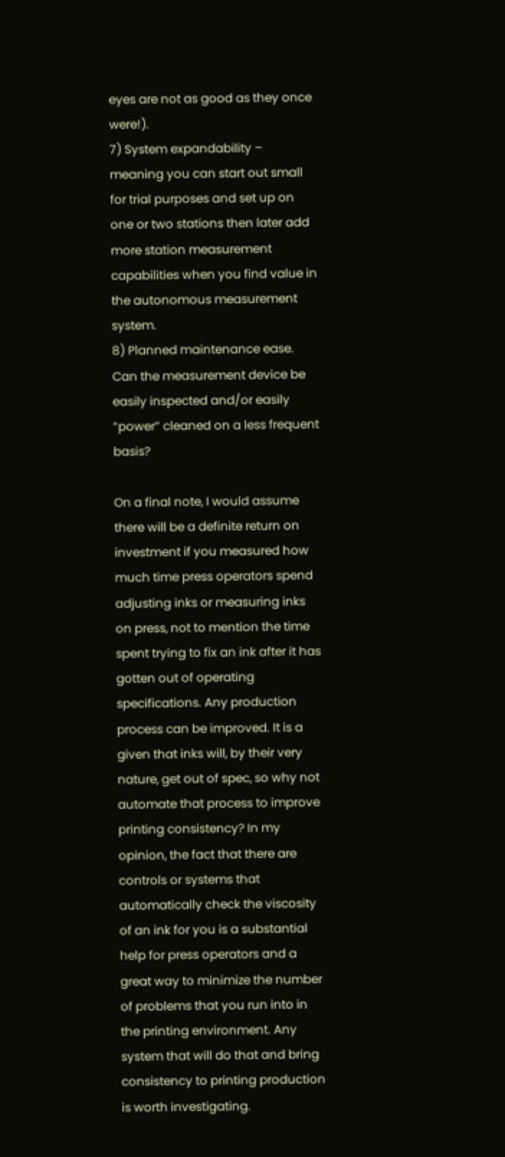eyes are not as good as they once were!).
7) System expandability – meaning you can start out small for trial purposes and set up on one or two stations then later add more station measurement capabilities when you find value in the autonomous measurement system.
8) Planned maintenance ease. Can the measurement device be easily inspected and/or easily “power” cleaned on a less frequent basis?

On a final note, I would assume there will be a definite return on investment if you measured how much time press operators spend adjusting inks or measuring inks on press, not to mention the time spent trying to fix an ink after it has gotten out of operating specifications. Any production process can be improved. It is a given that inks will, by their very nature, get out of spec, so why not automate that process to improve printing consistency? In my opinion, the fact that there are controls or systems that automatically check the viscosity of an ink for you is a substantial help for press operators and a great way to minimize the number of problems that you run into in the printing environment. Any system that will do that and bring consistency to printing production is worth investigating.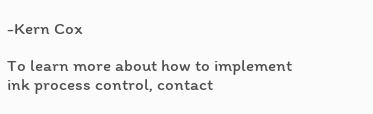-Kern Cox

To learn more about how to implement ink process control, contact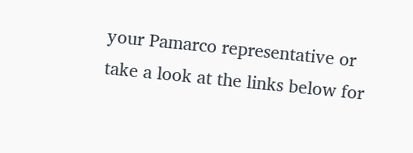your Pamarco representative or take a look at the links below for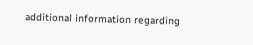additional information regarding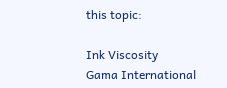this topic:

Ink Viscosity
Gama International